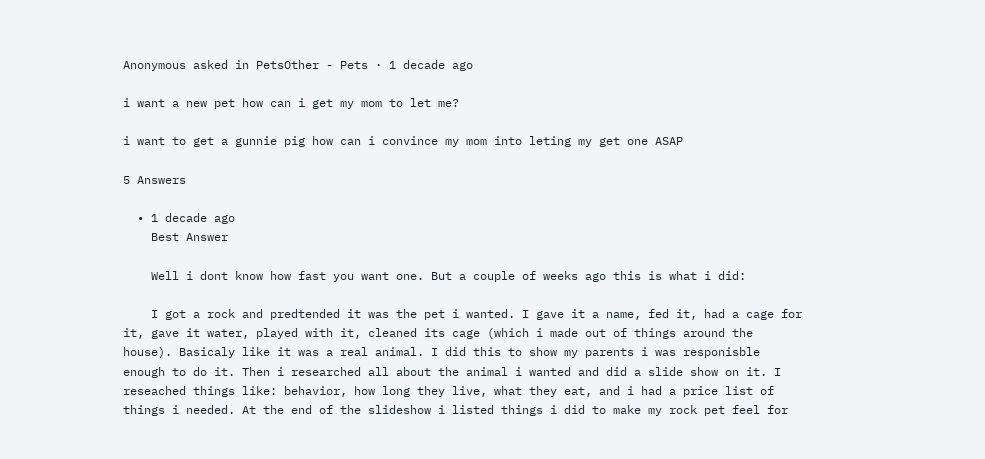Anonymous asked in PetsOther - Pets · 1 decade ago

i want a new pet how can i get my mom to let me?

i want to get a gunnie pig how can i convince my mom into leting my get one ASAP

5 Answers

  • 1 decade ago
    Best Answer

    Well i dont know how fast you want one. But a couple of weeks ago this is what i did:

    I got a rock and predtended it was the pet i wanted. I gave it a name, fed it, had a cage for it, gave it water, played with it, cleaned its cage (which i made out of things around the house). Basicaly like it was a real animal. I did this to show my parents i was responisble enough to do it. Then i researched all about the animal i wanted and did a slide show on it. I reseached things like: behavior, how long they live, what they eat, and i had a price list of things i needed. At the end of the slideshow i listed things i did to make my rock pet feel for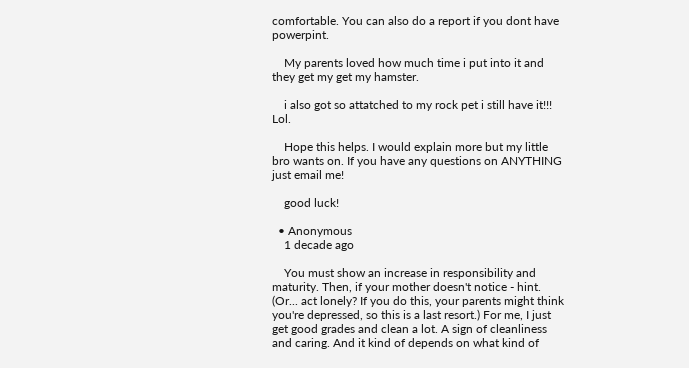comfortable. You can also do a report if you dont have powerpint.

    My parents loved how much time i put into it and they get my get my hamster.

    i also got so attatched to my rock pet i still have it!!! Lol.

    Hope this helps. I would explain more but my little bro wants on. If you have any questions on ANYTHING just email me!

    good luck!

  • Anonymous
    1 decade ago

    You must show an increase in responsibility and maturity. Then, if your mother doesn't notice - hint. (Or... act lonely? If you do this, your parents might think you're depressed, so this is a last resort.) For me, I just get good grades and clean a lot. A sign of cleanliness and caring. And it kind of depends on what kind of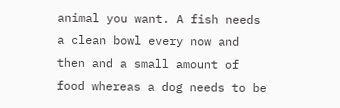animal you want. A fish needs a clean bowl every now and then and a small amount of food whereas a dog needs to be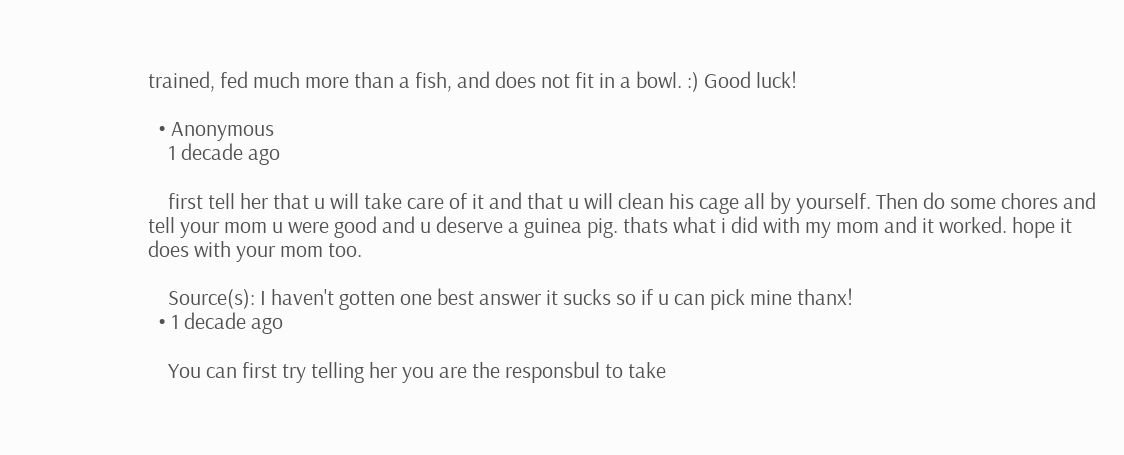trained, fed much more than a fish, and does not fit in a bowl. :) Good luck!

  • Anonymous
    1 decade ago

    first tell her that u will take care of it and that u will clean his cage all by yourself. Then do some chores and tell your mom u were good and u deserve a guinea pig. thats what i did with my mom and it worked. hope it does with your mom too.

    Source(s): I haven't gotten one best answer it sucks so if u can pick mine thanx!
  • 1 decade ago

    You can first try telling her you are the responsbul to take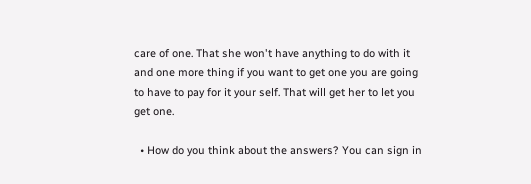care of one. That she won't have anything to do with it and one more thing if you want to get one you are going to have to pay for it your self. That will get her to let you get one.

  • How do you think about the answers? You can sign in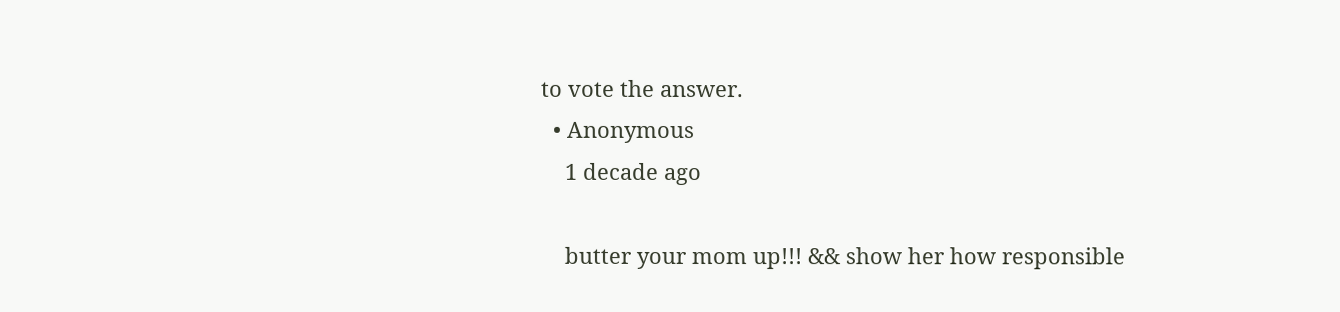to vote the answer.
  • Anonymous
    1 decade ago

    butter your mom up!!! && show her how responsible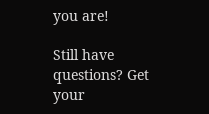you are!

Still have questions? Get your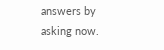answers by asking now.